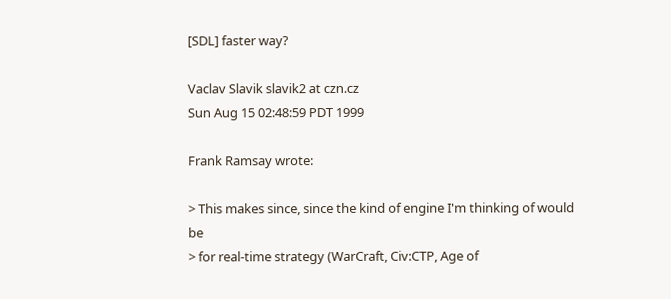[SDL] faster way?

Vaclav Slavik slavik2 at czn.cz
Sun Aug 15 02:48:59 PDT 1999

Frank Ramsay wrote:

> This makes since, since the kind of engine I'm thinking of would be
> for real-time strategy (WarCraft, Civ:CTP, Age of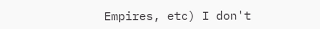Empires, etc) I don't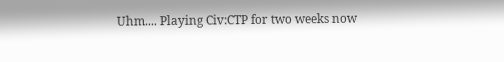Uhm.... Playing Civ:CTP for two weeks now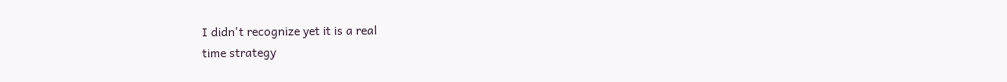I didn't recognize yet it is a real
time strategy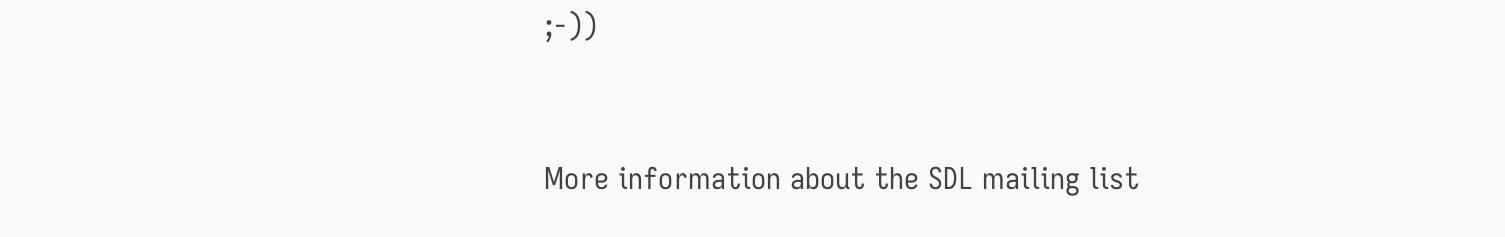;-))


More information about the SDL mailing list